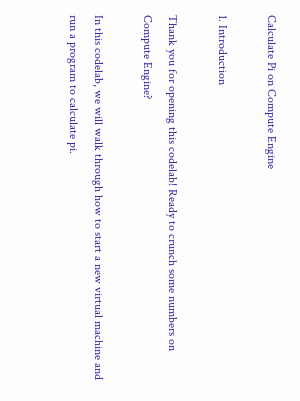Calculate Pi on Compute Engine

1. Introduction

Thank you for opening this codelab! Ready to crunch some numbers on Compute Engine?

In this codelab, we will walk through how to start a new virtual machine and run a program to calculate pi.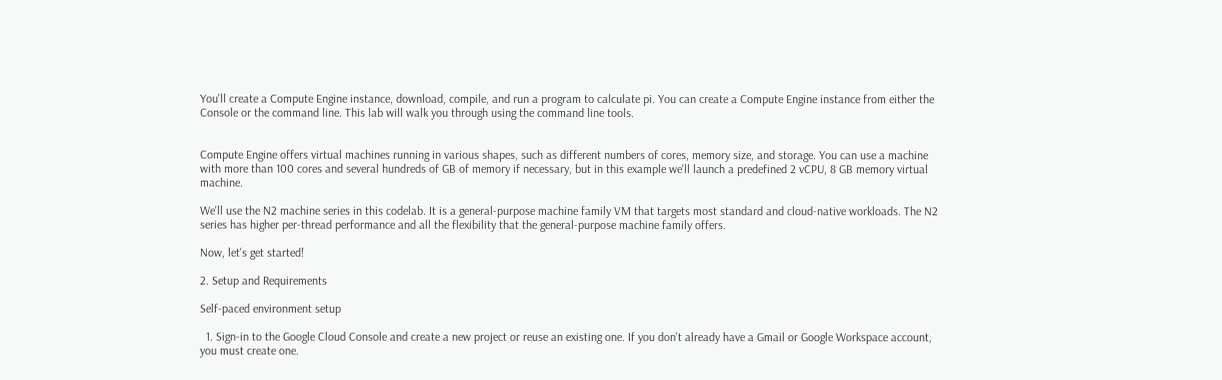You'll create a Compute Engine instance, download, compile, and run a program to calculate pi. You can create a Compute Engine instance from either the Console or the command line. This lab will walk you through using the command line tools.


Compute Engine offers virtual machines running in various shapes, such as different numbers of cores, memory size, and storage. You can use a machine with more than 100 cores and several hundreds of GB of memory if necessary, but in this example we'll launch a predefined 2 vCPU, 8 GB memory virtual machine.

We'll use the N2 machine series in this codelab. It is a general-purpose machine family VM that targets most standard and cloud-native workloads. The N2 series has higher per-thread performance and all the flexibility that the general-purpose machine family offers.

Now, let's get started!

2. Setup and Requirements

Self-paced environment setup

  1. Sign-in to the Google Cloud Console and create a new project or reuse an existing one. If you don't already have a Gmail or Google Workspace account, you must create one.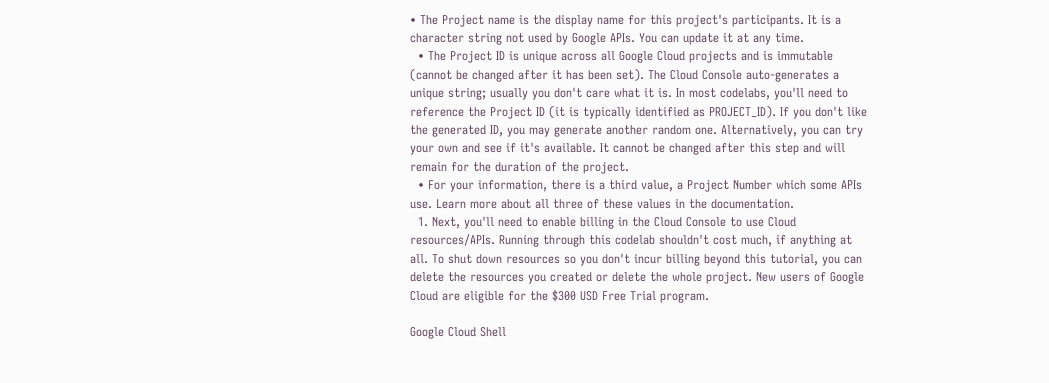• The Project name is the display name for this project's participants. It is a character string not used by Google APIs. You can update it at any time.
  • The Project ID is unique across all Google Cloud projects and is immutable (cannot be changed after it has been set). The Cloud Console auto-generates a unique string; usually you don't care what it is. In most codelabs, you'll need to reference the Project ID (it is typically identified as PROJECT_ID). If you don't like the generated ID, you may generate another random one. Alternatively, you can try your own and see if it's available. It cannot be changed after this step and will remain for the duration of the project.
  • For your information, there is a third value, a Project Number which some APIs use. Learn more about all three of these values in the documentation.
  1. Next, you'll need to enable billing in the Cloud Console to use Cloud resources/APIs. Running through this codelab shouldn't cost much, if anything at all. To shut down resources so you don't incur billing beyond this tutorial, you can delete the resources you created or delete the whole project. New users of Google Cloud are eligible for the $300 USD Free Trial program.

Google Cloud Shell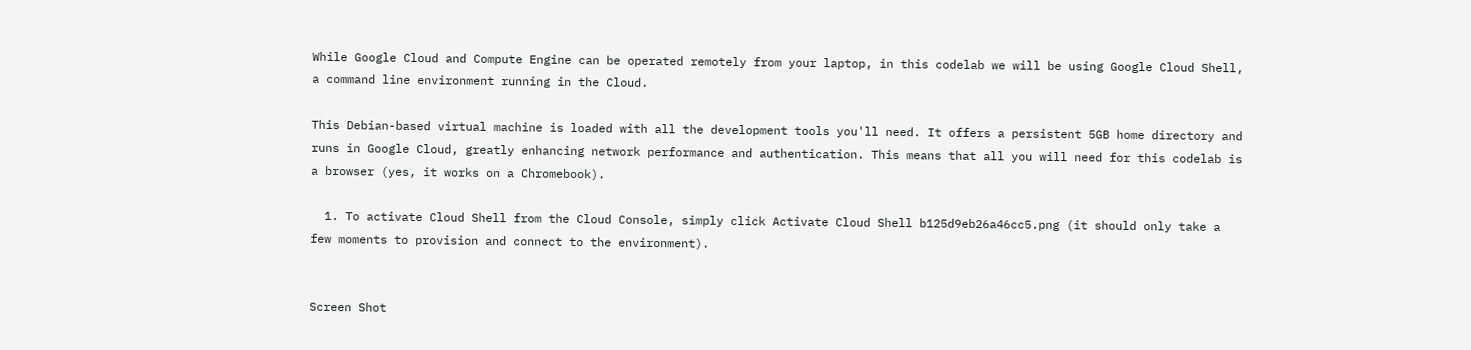While Google Cloud and Compute Engine can be operated remotely from your laptop, in this codelab we will be using Google Cloud Shell, a command line environment running in the Cloud.

This Debian-based virtual machine is loaded with all the development tools you'll need. It offers a persistent 5GB home directory and runs in Google Cloud, greatly enhancing network performance and authentication. This means that all you will need for this codelab is a browser (yes, it works on a Chromebook).

  1. To activate Cloud Shell from the Cloud Console, simply click Activate Cloud Shell b125d9eb26a46cc5.png (it should only take a few moments to provision and connect to the environment).


Screen Shot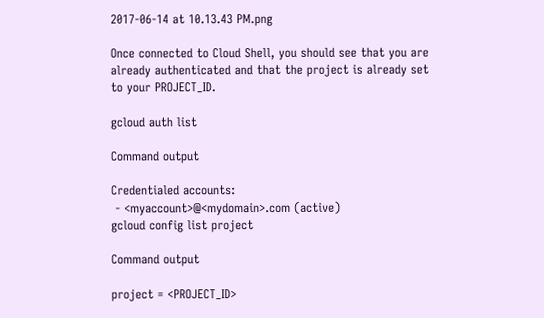2017-06-14 at 10.13.43 PM.png

Once connected to Cloud Shell, you should see that you are already authenticated and that the project is already set to your PROJECT_ID.

gcloud auth list

Command output

Credentialed accounts:
 - <myaccount>@<mydomain>.com (active)
gcloud config list project

Command output

project = <PROJECT_ID>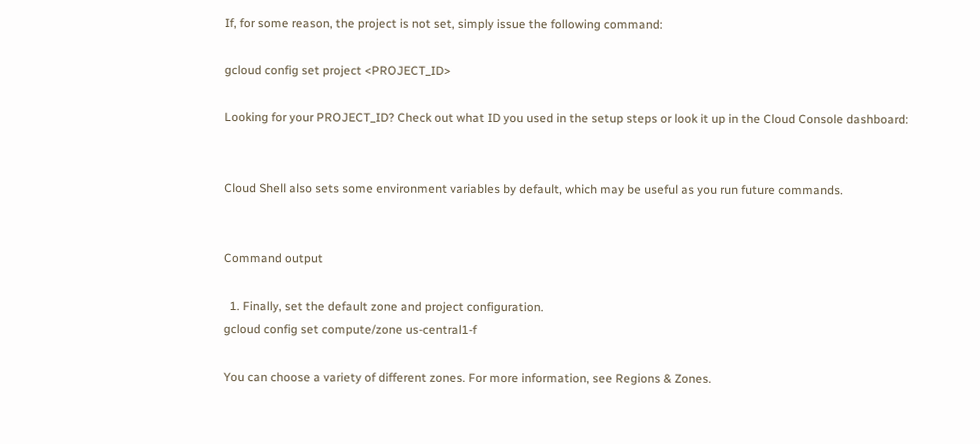If, for some reason, the project is not set, simply issue the following command:

gcloud config set project <PROJECT_ID>

Looking for your PROJECT_ID? Check out what ID you used in the setup steps or look it up in the Cloud Console dashboard:


Cloud Shell also sets some environment variables by default, which may be useful as you run future commands.


Command output

  1. Finally, set the default zone and project configuration.
gcloud config set compute/zone us-central1-f

You can choose a variety of different zones. For more information, see Regions & Zones.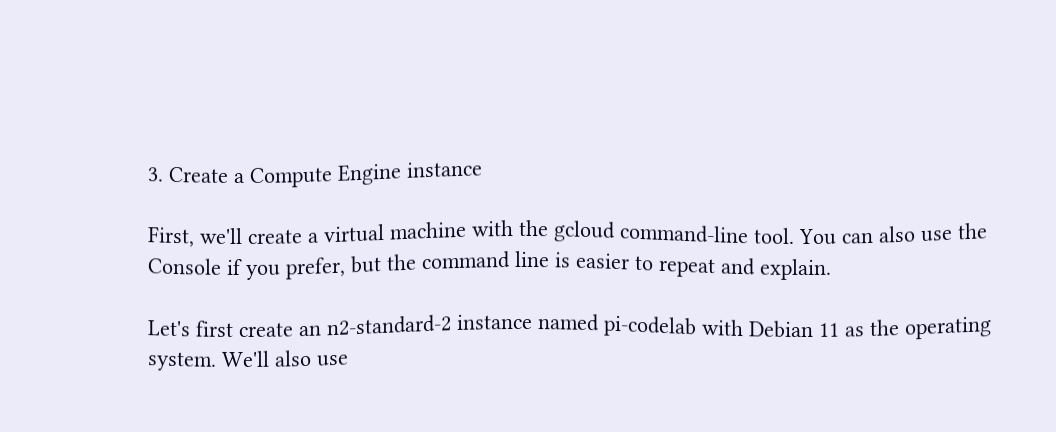3. Create a Compute Engine instance

First, we'll create a virtual machine with the gcloud command-line tool. You can also use the Console if you prefer, but the command line is easier to repeat and explain.

Let's first create an n2-standard-2 instance named pi-codelab with Debian 11 as the operating system. We'll also use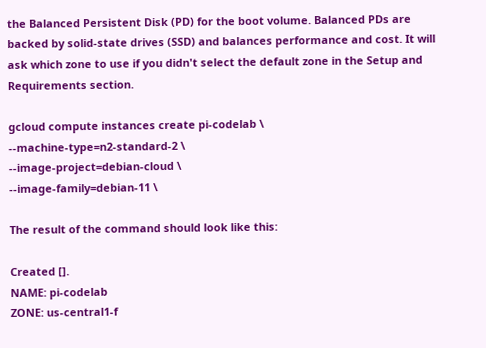the Balanced Persistent Disk (PD) for the boot volume. Balanced PDs are backed by solid-state drives (SSD) and balances performance and cost. It will ask which zone to use if you didn't select the default zone in the Setup and Requirements section.

gcloud compute instances create pi-codelab \
--machine-type=n2-standard-2 \
--image-project=debian-cloud \
--image-family=debian-11 \

The result of the command should look like this:

Created [].
NAME: pi-codelab
ZONE: us-central1-f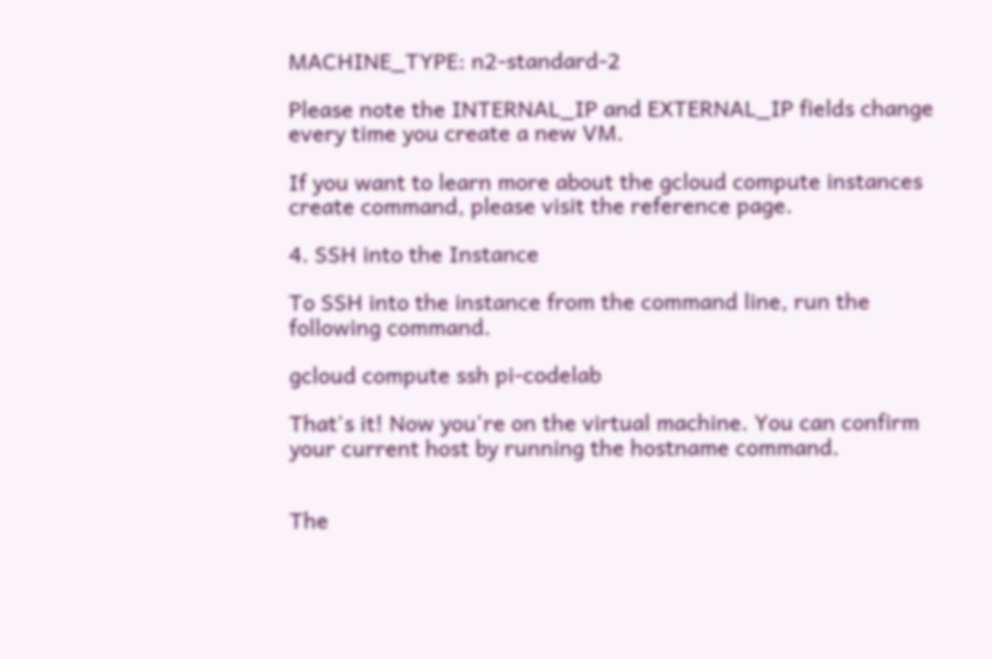MACHINE_TYPE: n2-standard-2

Please note the INTERNAL_IP and EXTERNAL_IP fields change every time you create a new VM.

If you want to learn more about the gcloud compute instances create command, please visit the reference page.

4. SSH into the Instance

To SSH into the instance from the command line, run the following command.

gcloud compute ssh pi-codelab

That's it! Now you're on the virtual machine. You can confirm your current host by running the hostname command.


The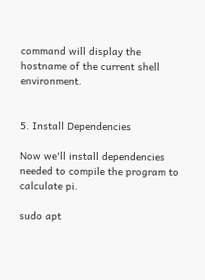command will display the hostname of the current shell environment.


5. Install Dependencies

Now we'll install dependencies needed to compile the program to calculate pi.

sudo apt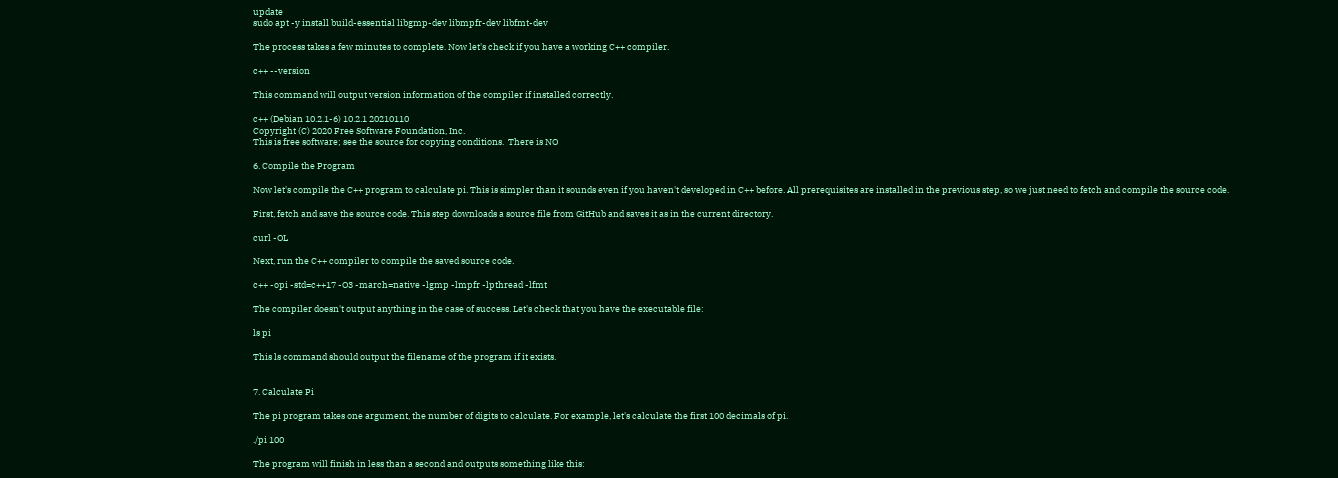update
sudo apt -y install build-essential libgmp-dev libmpfr-dev libfmt-dev

The process takes a few minutes to complete. Now let's check if you have a working C++ compiler.

c++ --version

This command will output version information of the compiler if installed correctly.

c++ (Debian 10.2.1-6) 10.2.1 20210110
Copyright (C) 2020 Free Software Foundation, Inc.
This is free software; see the source for copying conditions.  There is NO

6. Compile the Program

Now let's compile the C++ program to calculate pi. This is simpler than it sounds even if you haven't developed in C++ before. All prerequisites are installed in the previous step, so we just need to fetch and compile the source code.

First, fetch and save the source code. This step downloads a source file from GitHub and saves it as in the current directory.

curl -OL

Next, run the C++ compiler to compile the saved source code.

c++ -opi -std=c++17 -O3 -march=native -lgmp -lmpfr -lpthread -lfmt

The compiler doesn't output anything in the case of success. Let's check that you have the executable file:

ls pi

This ls command should output the filename of the program if it exists.


7. Calculate Pi

The pi program takes one argument, the number of digits to calculate. For example, let's calculate the first 100 decimals of pi.

./pi 100

The program will finish in less than a second and outputs something like this: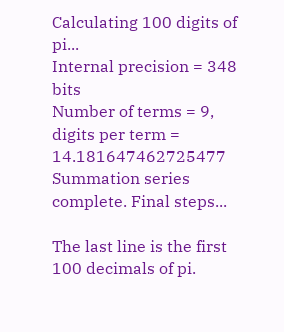Calculating 100 digits of pi...
Internal precision = 348 bits
Number of terms = 9, digits per term = 14.181647462725477
Summation series complete. Final steps...

The last line is the first 100 decimals of pi.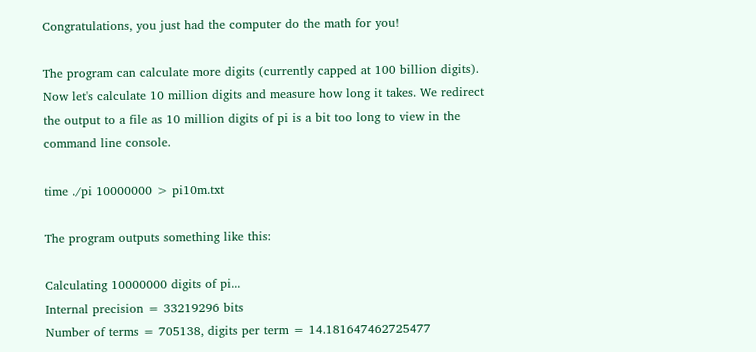Congratulations, you just had the computer do the math for you!

The program can calculate more digits (currently capped at 100 billion digits). Now let's calculate 10 million digits and measure how long it takes. We redirect the output to a file as 10 million digits of pi is a bit too long to view in the command line console.

time ./pi 10000000 > pi10m.txt

The program outputs something like this:

Calculating 10000000 digits of pi...
Internal precision = 33219296 bits
Number of terms = 705138, digits per term = 14.181647462725477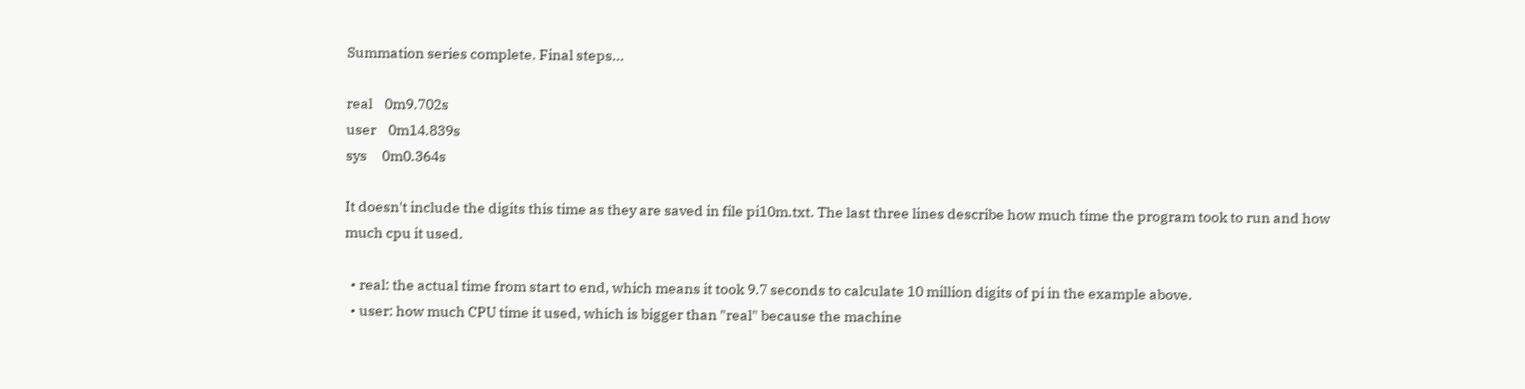Summation series complete. Final steps...

real    0m9.702s
user    0m14.839s
sys     0m0.364s

It doesn't include the digits this time as they are saved in file pi10m.txt. The last three lines describe how much time the program took to run and how much cpu it used.

  • real: the actual time from start to end, which means it took 9.7 seconds to calculate 10 million digits of pi in the example above.
  • user: how much CPU time it used, which is bigger than "real" because the machine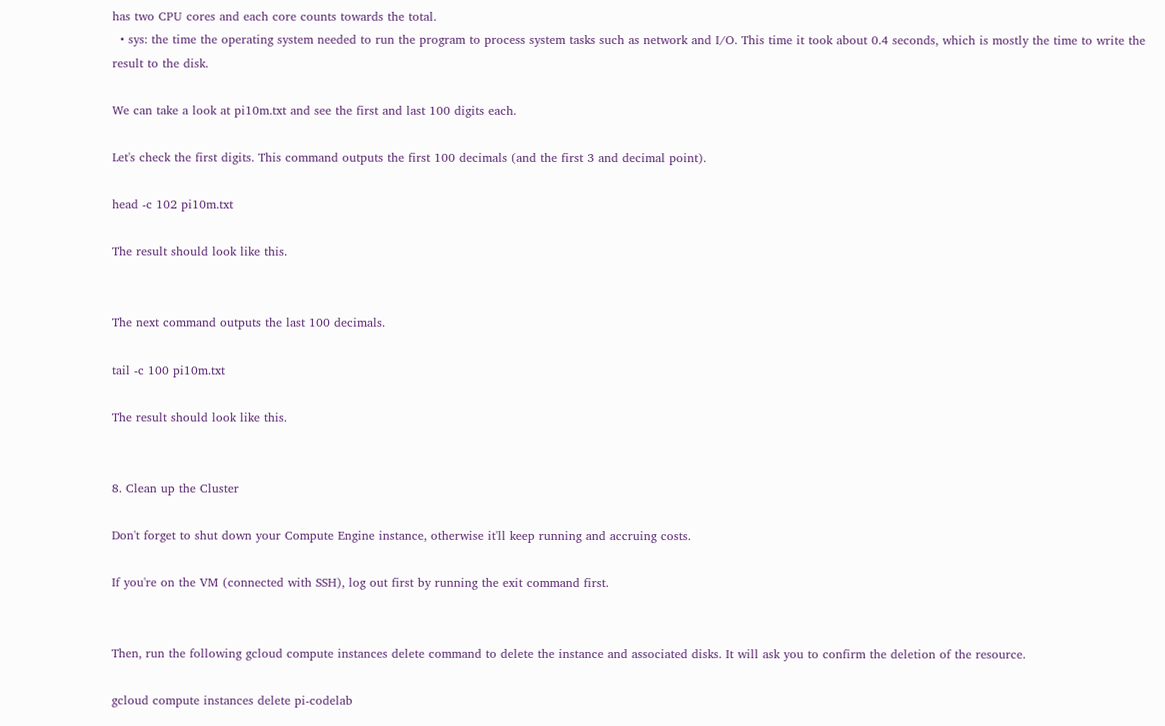has two CPU cores and each core counts towards the total.
  • sys: the time the operating system needed to run the program to process system tasks such as network and I/O. This time it took about 0.4 seconds, which is mostly the time to write the result to the disk.

We can take a look at pi10m.txt and see the first and last 100 digits each.

Let's check the first digits. This command outputs the first 100 decimals (and the first 3 and decimal point).

head -c 102 pi10m.txt

The result should look like this.


The next command outputs the last 100 decimals.

tail -c 100 pi10m.txt

The result should look like this.


8. Clean up the Cluster

Don't forget to shut down your Compute Engine instance, otherwise it'll keep running and accruing costs.

If you're on the VM (connected with SSH), log out first by running the exit command first.


Then, run the following gcloud compute instances delete command to delete the instance and associated disks. It will ask you to confirm the deletion of the resource.

gcloud compute instances delete pi-codelab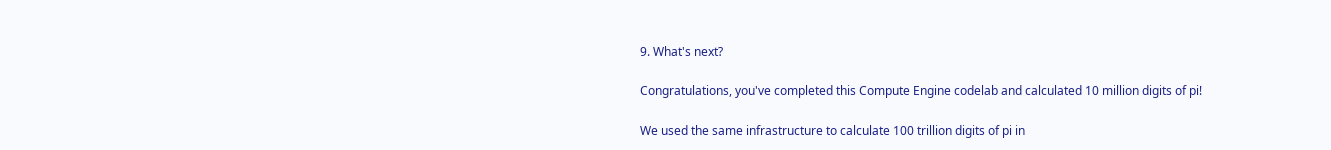9. What's next?

Congratulations, you've completed this Compute Engine codelab and calculated 10 million digits of pi!

We used the same infrastructure to calculate 100 trillion digits of pi in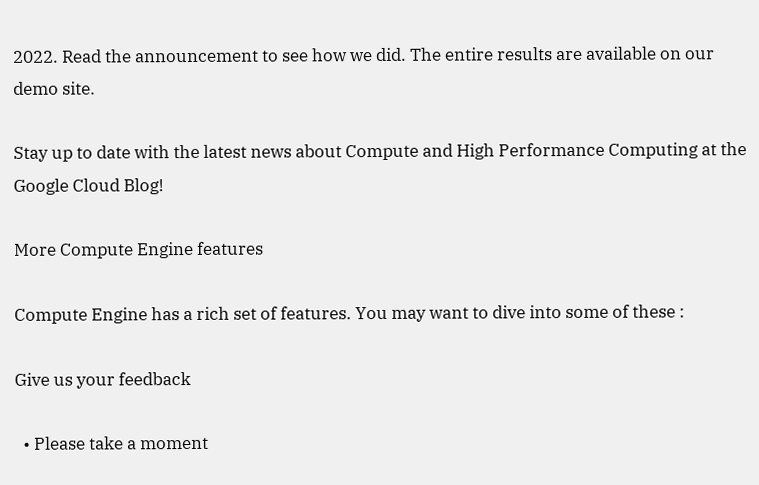2022. Read the announcement to see how we did. The entire results are available on our demo site.

Stay up to date with the latest news about Compute and High Performance Computing at the Google Cloud Blog!

More Compute Engine features

Compute Engine has a rich set of features. You may want to dive into some of these :

Give us your feedback

  • Please take a moment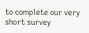to complete our very short survey